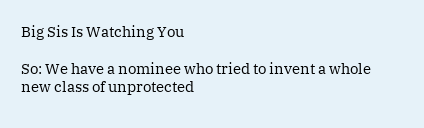Big Sis Is Watching You

So: We have a nominee who tried to invent a whole new class of unprotected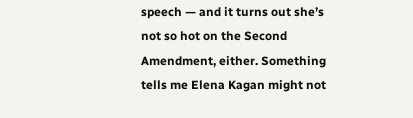speech — and it turns out she’s not so hot on the Second Amendment, either. Something tells me Elena Kagan might not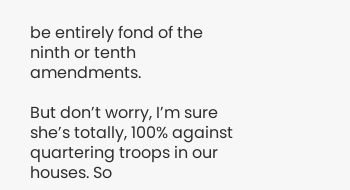be entirely fond of the ninth or tenth amendments.

But don’t worry, I’m sure she’s totally, 100% against quartering troops in our houses. So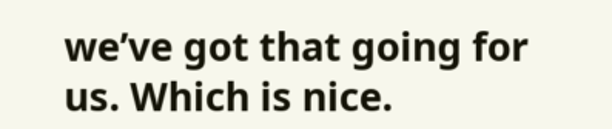we’ve got that going for us. Which is nice.